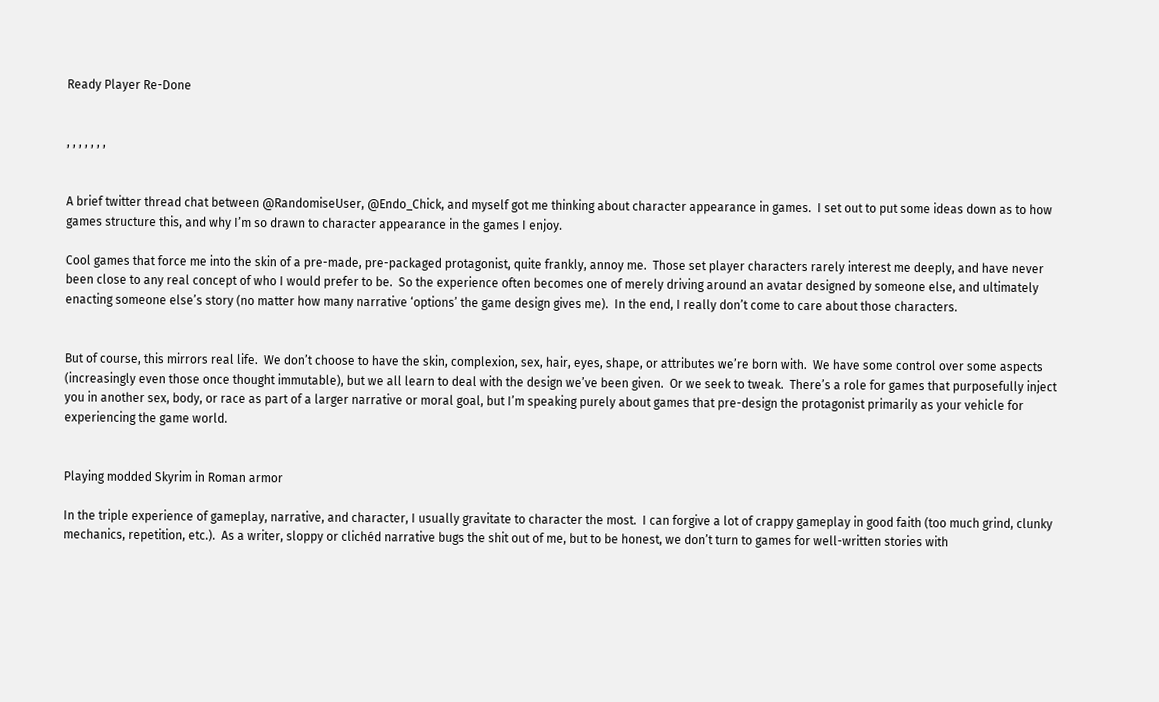Ready Player Re-Done


, , , , , , ,


A brief twitter thread chat between @RandomiseUser, @Endo_Chick, and myself got me thinking about character appearance in games.  I set out to put some ideas down as to how games structure this, and why I’m so drawn to character appearance in the games I enjoy.

Cool games that force me into the skin of a pre-made, pre-packaged protagonist, quite frankly, annoy me.  Those set player characters rarely interest me deeply, and have never been close to any real concept of who I would prefer to be.  So the experience often becomes one of merely driving around an avatar designed by someone else, and ultimately enacting someone else’s story (no matter how many narrative ‘options’ the game design gives me).  In the end, I really don’t come to care about those characters.


But of course, this mirrors real life.  We don’t choose to have the skin, complexion, sex, hair, eyes, shape, or attributes we’re born with.  We have some control over some aspects (increasingly even those once thought immutable), but we all learn to deal with the design we’ve been given.  Or we seek to tweak.  There’s a role for games that purposefully inject you in another sex, body, or race as part of a larger narrative or moral goal, but I’m speaking purely about games that pre-design the protagonist primarily as your vehicle for experiencing the game world.


Playing modded Skyrim in Roman armor

In the triple experience of gameplay, narrative, and character, I usually gravitate to character the most.  I can forgive a lot of crappy gameplay in good faith (too much grind, clunky mechanics, repetition, etc.).  As a writer, sloppy or clichéd narrative bugs the shit out of me, but to be honest, we don’t turn to games for well-written stories with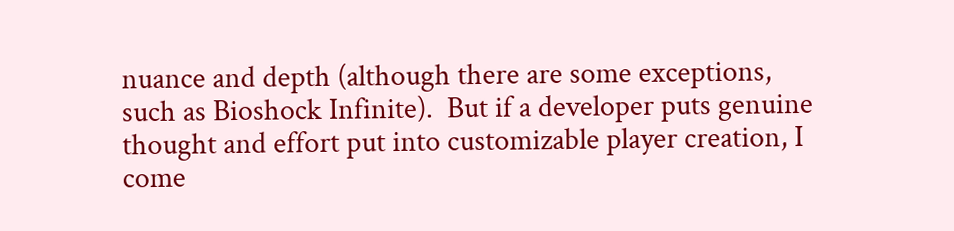nuance and depth (although there are some exceptions, such as Bioshock Infinite).  But if a developer puts genuine thought and effort put into customizable player creation, I come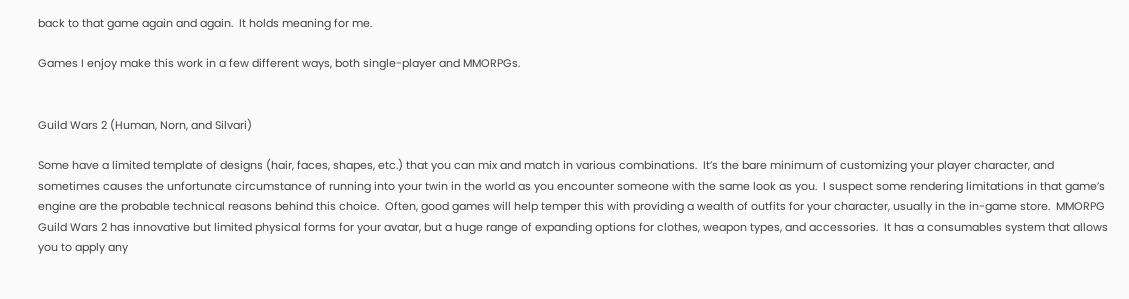back to that game again and again.  It holds meaning for me.

Games I enjoy make this work in a few different ways, both single-player and MMORPGs.


Guild Wars 2 (Human, Norn, and Silvari)

Some have a limited template of designs (hair, faces, shapes, etc.) that you can mix and match in various combinations.  It’s the bare minimum of customizing your player character, and sometimes causes the unfortunate circumstance of running into your twin in the world as you encounter someone with the same look as you.  I suspect some rendering limitations in that game’s engine are the probable technical reasons behind this choice.  Often, good games will help temper this with providing a wealth of outfits for your character, usually in the in-game store.  MMORPG Guild Wars 2 has innovative but limited physical forms for your avatar, but a huge range of expanding options for clothes, weapon types, and accessories.  It has a consumables system that allows you to apply any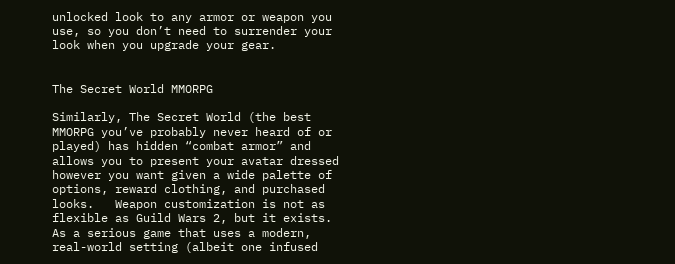unlocked look to any armor or weapon you use, so you don’t need to surrender your look when you upgrade your gear.


The Secret World MMORPG

Similarly, The Secret World (the best MMORPG you’ve probably never heard of or played) has hidden “combat armor” and allows you to present your avatar dressed however you want given a wide palette of options, reward clothing, and purchased looks.   Weapon customization is not as flexible as Guild Wars 2, but it exists.  As a serious game that uses a modern, real-world setting (albeit one infused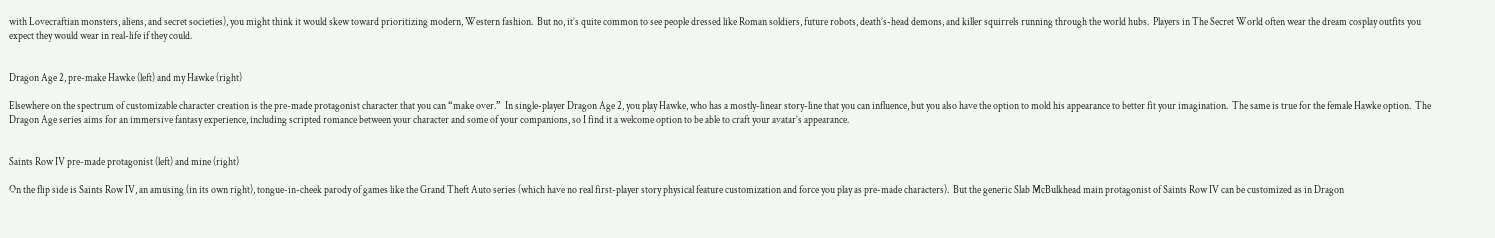with Lovecraftian monsters, aliens, and secret societies), you might think it would skew toward prioritizing modern, Western fashion.  But no, it’s quite common to see people dressed like Roman soldiers, future robots, death’s-head demons, and killer squirrels running through the world hubs.  Players in The Secret World often wear the dream cosplay outfits you expect they would wear in real-life if they could.


Dragon Age 2, pre-make Hawke (left) and my Hawke (right)

Elsewhere on the spectrum of customizable character creation is the pre-made protagonist character that you can “make over.”  In single-player Dragon Age 2, you play Hawke, who has a mostly-linear story-line that you can influence, but you also have the option to mold his appearance to better fit your imagination.  The same is true for the female Hawke option.  The Dragon Age series aims for an immersive fantasy experience, including scripted romance between your character and some of your companions, so I find it a welcome option to be able to craft your avatar’s appearance.


Saints Row IV pre-made protagonist (left) and mine (right)

On the flip side is Saints Row IV, an amusing (in its own right), tongue-in-cheek parody of games like the Grand Theft Auto series (which have no real first-player story physical feature customization and force you play as pre-made characters).  But the generic Slab McBulkhead main protagonist of Saints Row IV can be customized as in Dragon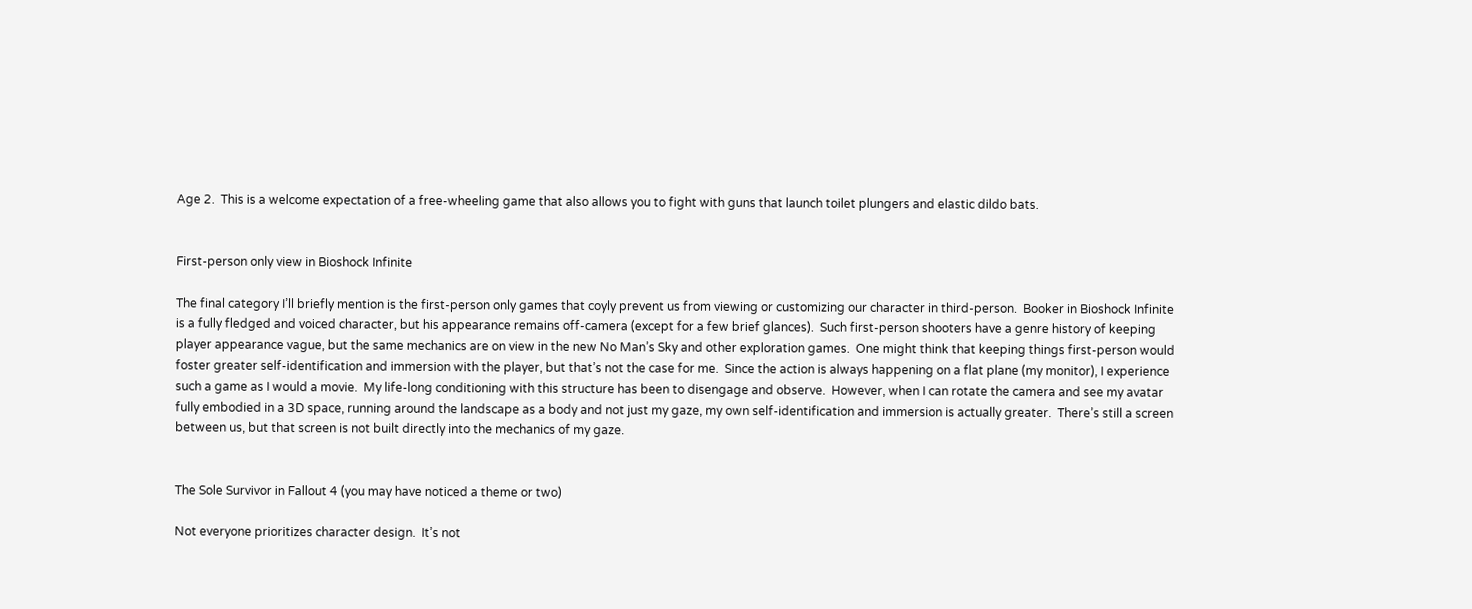Age 2.  This is a welcome expectation of a free-wheeling game that also allows you to fight with guns that launch toilet plungers and elastic dildo bats.


First-person only view in Bioshock Infinite

The final category I’ll briefly mention is the first-person only games that coyly prevent us from viewing or customizing our character in third-person.  Booker in Bioshock Infinite is a fully fledged and voiced character, but his appearance remains off-camera (except for a few brief glances).  Such first-person shooters have a genre history of keeping player appearance vague, but the same mechanics are on view in the new No Man’s Sky and other exploration games.  One might think that keeping things first-person would foster greater self-identification and immersion with the player, but that’s not the case for me.  Since the action is always happening on a flat plane (my monitor), I experience such a game as I would a movie.  My life-long conditioning with this structure has been to disengage and observe.  However, when I can rotate the camera and see my avatar fully embodied in a 3D space, running around the landscape as a body and not just my gaze, my own self-identification and immersion is actually greater.  There’s still a screen between us, but that screen is not built directly into the mechanics of my gaze.


The Sole Survivor in Fallout 4 (you may have noticed a theme or two)

Not everyone prioritizes character design.  It’s not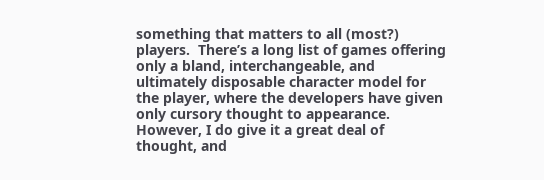something that matters to all (most?) players.  There’s a long list of games offering only a bland, interchangeable, and ultimately disposable character model for the player, where the developers have given only cursory thought to appearance.  However, I do give it a great deal of thought, and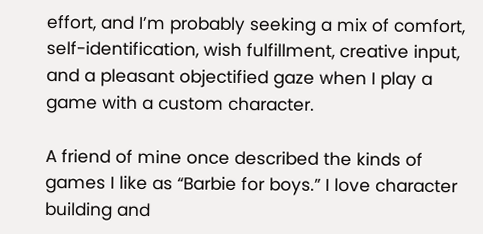effort, and I’m probably seeking a mix of comfort, self-identification, wish fulfillment, creative input, and a pleasant objectified gaze when I play a game with a custom character.

A friend of mine once described the kinds of games I like as “Barbie for boys.” I love character building and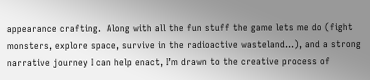appearance crafting.  Along with all the fun stuff the game lets me do (fight monsters, explore space, survive in the radioactive wasteland…), and a strong narrative journey I can help enact, I’m drawn to the creative process of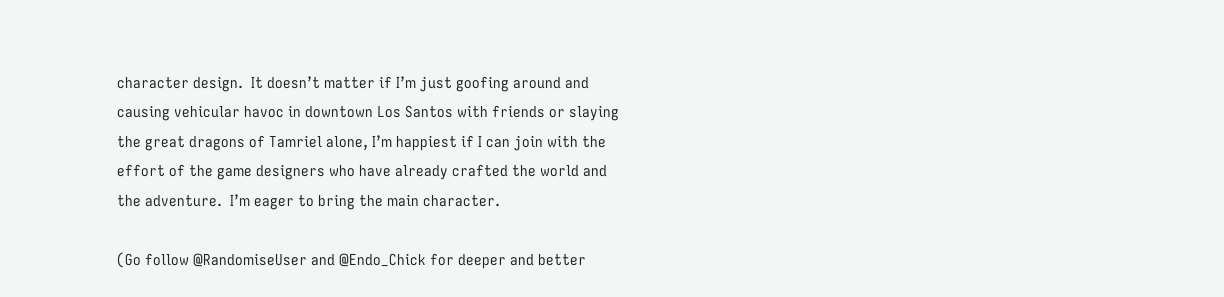character design.  It doesn’t matter if I’m just goofing around and causing vehicular havoc in downtown Los Santos with friends or slaying the great dragons of Tamriel alone, I’m happiest if I can join with the effort of the game designers who have already crafted the world and the adventure.  I’m eager to bring the main character.

(Go follow @RandomiseUser and @Endo_Chick for deeper and better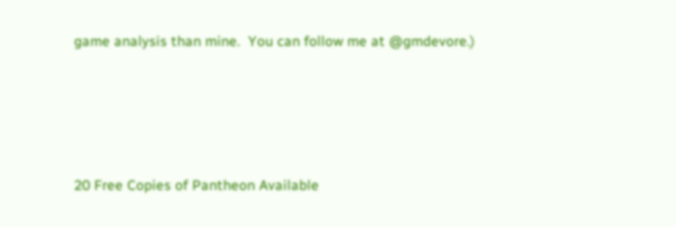game analysis than mine.  You can follow me at @gmdevore.)





20 Free Copies of Pantheon Available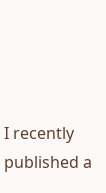I recently published a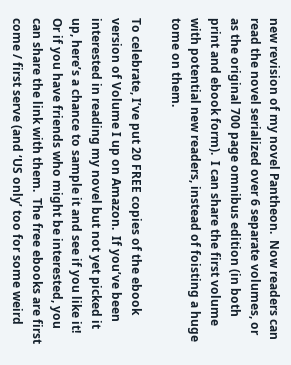new revision of my novel Pantheon.  Now readers can read the novel serialized over 6 separate volumes, or as the original 700 page omnibus edition (in both print and ebook form).  I can share the first volume with potential new readers, instead of foisting a huge tome on them.

To celebrate, I’ve put 20 FREE copies of the ebook version of Volume I up on Amazon.  If you’ve been interested in reading my novel but not yet picked it up, here’s a chance to sample it and see if you like it!  Or if you have friends who might be interested, you can share the link with them.  The free ebooks are first come / first serve (and ‘US only’ too for some weird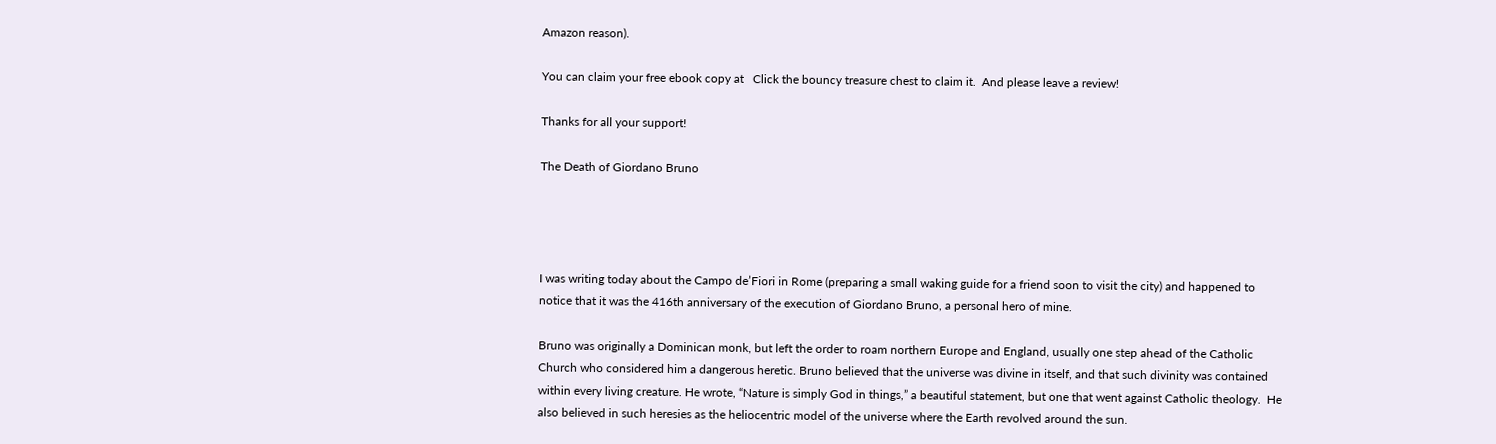Amazon reason).

You can claim your free ebook copy at   Click the bouncy treasure chest to claim it.  And please leave a review!

Thanks for all your support!

The Death of Giordano Bruno




I was writing today about the Campo de’Fiori in Rome (preparing a small waking guide for a friend soon to visit the city) and happened to notice that it was the 416th anniversary of the execution of Giordano Bruno, a personal hero of mine.

Bruno was originally a Dominican monk, but left the order to roam northern Europe and England, usually one step ahead of the Catholic Church who considered him a dangerous heretic. Bruno believed that the universe was divine in itself, and that such divinity was contained within every living creature. He wrote, “Nature is simply God in things,” a beautiful statement, but one that went against Catholic theology.  He also believed in such heresies as the heliocentric model of the universe where the Earth revolved around the sun.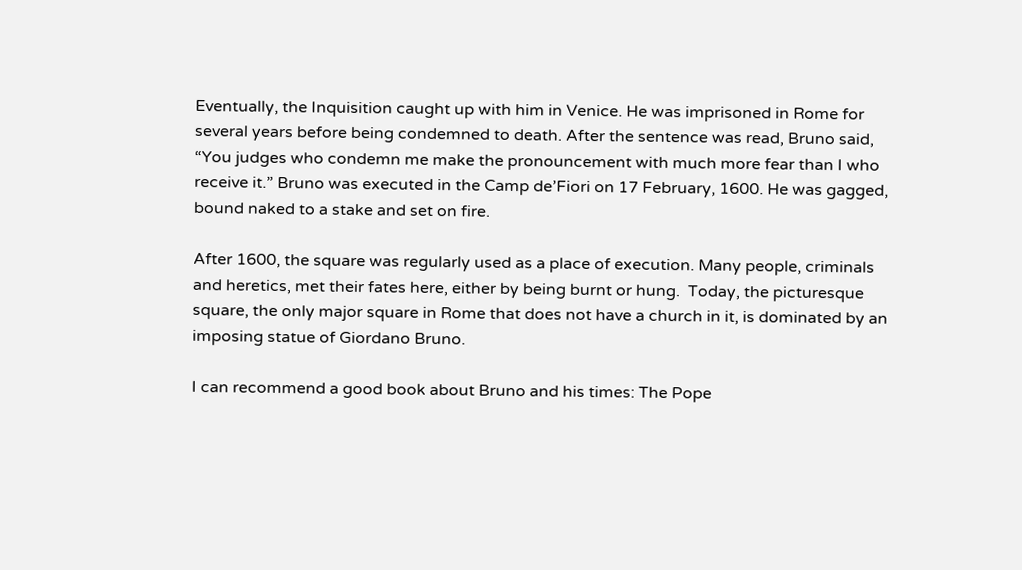Eventually, the Inquisition caught up with him in Venice. He was imprisoned in Rome for several years before being condemned to death. After the sentence was read, Bruno said, “You judges who condemn me make the pronouncement with much more fear than I who receive it.” Bruno was executed in the Camp de’Fiori on 17 February, 1600. He was gagged, bound naked to a stake and set on fire.

After 1600, the square was regularly used as a place of execution. Many people, criminals and heretics, met their fates here, either by being burnt or hung.  Today, the picturesque square, the only major square in Rome that does not have a church in it, is dominated by an imposing statue of Giordano Bruno.

I can recommend a good book about Bruno and his times: The Pope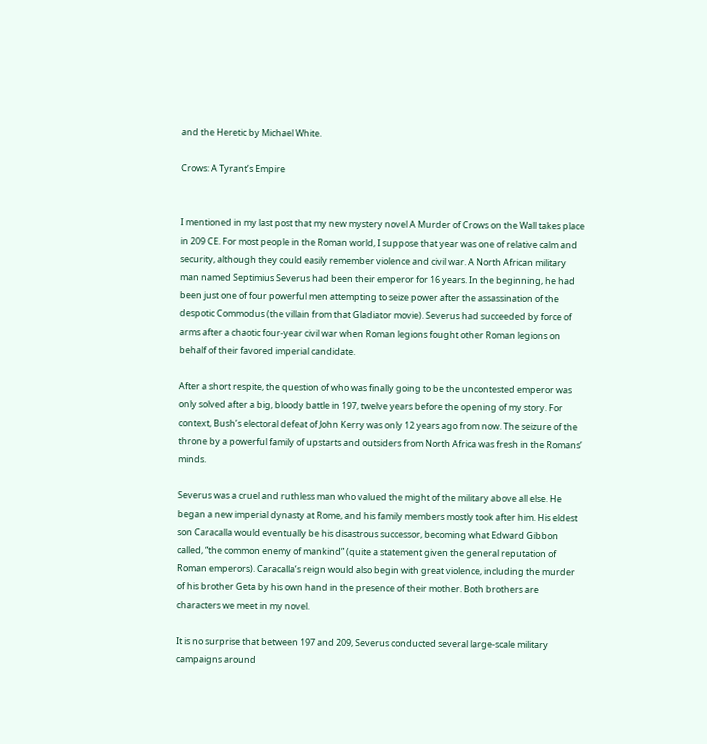and the Heretic by Michael White.

Crows: A Tyrant’s Empire


I mentioned in my last post that my new mystery novel A Murder of Crows on the Wall takes place in 209 CE. For most people in the Roman world, I suppose that year was one of relative calm and security, although they could easily remember violence and civil war. A North African military man named Septimius Severus had been their emperor for 16 years. In the beginning, he had been just one of four powerful men attempting to seize power after the assassination of the despotic Commodus (the villain from that Gladiator movie). Severus had succeeded by force of arms after a chaotic four-year civil war when Roman legions fought other Roman legions on behalf of their favored imperial candidate.

After a short respite, the question of who was finally going to be the uncontested emperor was only solved after a big, bloody battle in 197, twelve years before the opening of my story. For context, Bush’s electoral defeat of John Kerry was only 12 years ago from now. The seizure of the throne by a powerful family of upstarts and outsiders from North Africa was fresh in the Romans’ minds.

Severus was a cruel and ruthless man who valued the might of the military above all else. He began a new imperial dynasty at Rome, and his family members mostly took after him. His eldest son Caracalla would eventually be his disastrous successor, becoming what Edward Gibbon called, “the common enemy of mankind” (quite a statement given the general reputation of Roman emperors). Caracalla’s reign would also begin with great violence, including the murder of his brother Geta by his own hand in the presence of their mother. Both brothers are characters we meet in my novel.

It is no surprise that between 197 and 209, Severus conducted several large-scale military campaigns around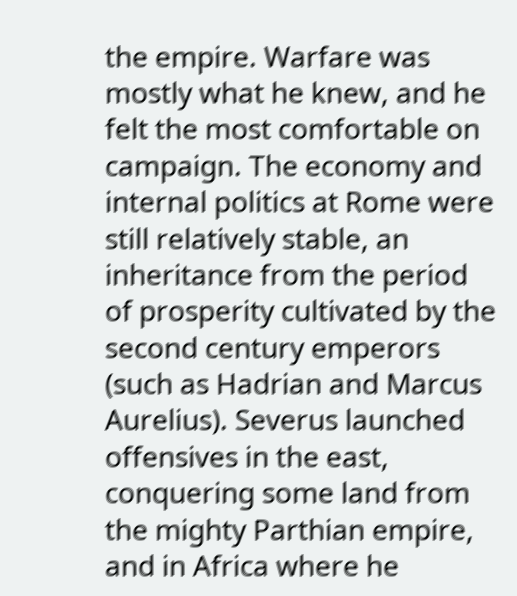the empire. Warfare was mostly what he knew, and he felt the most comfortable on campaign. The economy and internal politics at Rome were still relatively stable, an inheritance from the period of prosperity cultivated by the second century emperors (such as Hadrian and Marcus Aurelius). Severus launched offensives in the east, conquering some land from the mighty Parthian empire, and in Africa where he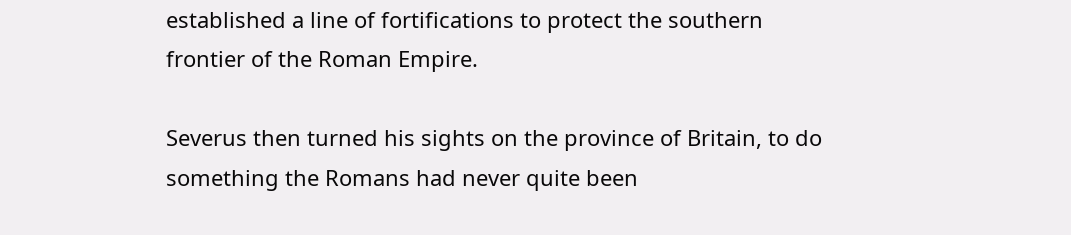established a line of fortifications to protect the southern frontier of the Roman Empire.

Severus then turned his sights on the province of Britain, to do something the Romans had never quite been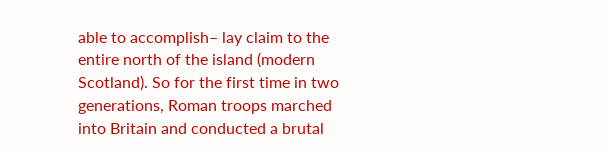able to accomplish– lay claim to the entire north of the island (modern Scotland). So for the first time in two generations, Roman troops marched into Britain and conducted a brutal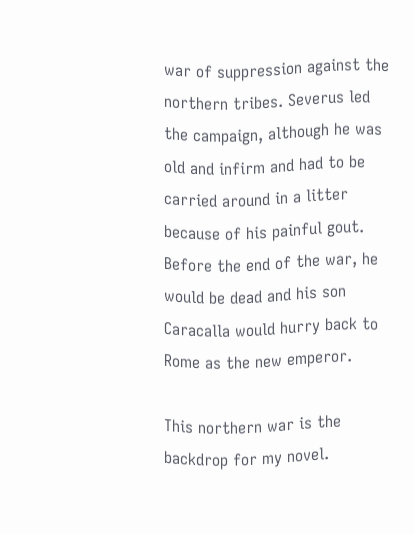war of suppression against the northern tribes. Severus led the campaign, although he was old and infirm and had to be carried around in a litter because of his painful gout. Before the end of the war, he would be dead and his son Caracalla would hurry back to Rome as the new emperor.

This northern war is the backdrop for my novel.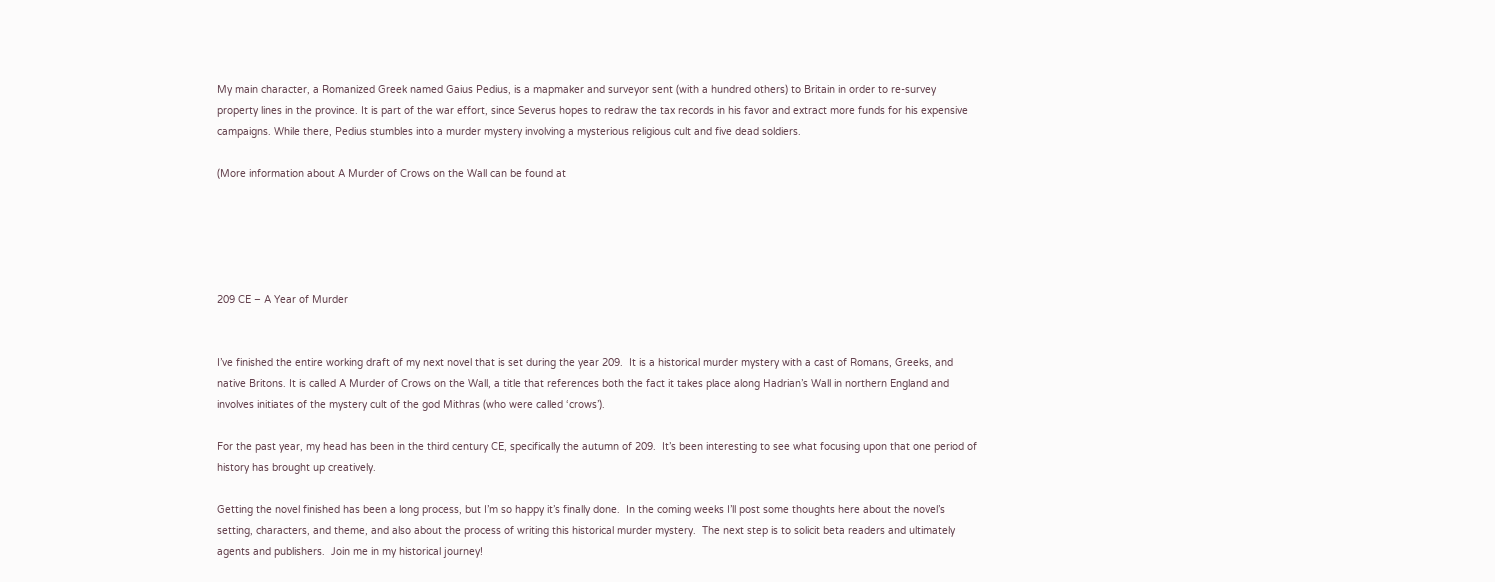My main character, a Romanized Greek named Gaius Pedius, is a mapmaker and surveyor sent (with a hundred others) to Britain in order to re-survey property lines in the province. It is part of the war effort, since Severus hopes to redraw the tax records in his favor and extract more funds for his expensive campaigns. While there, Pedius stumbles into a murder mystery involving a mysterious religious cult and five dead soldiers.

(More information about A Murder of Crows on the Wall can be found at





209 CE – A Year of Murder


I’ve finished the entire working draft of my next novel that is set during the year 209.  It is a historical murder mystery with a cast of Romans, Greeks, and native Britons. It is called A Murder of Crows on the Wall, a title that references both the fact it takes place along Hadrian’s Wall in northern England and involves initiates of the mystery cult of the god Mithras (who were called ‘crows’).

For the past year, my head has been in the third century CE, specifically the autumn of 209.  It’s been interesting to see what focusing upon that one period of history has brought up creatively.

Getting the novel finished has been a long process, but I’m so happy it’s finally done.  In the coming weeks I’ll post some thoughts here about the novel’s setting, characters, and theme, and also about the process of writing this historical murder mystery.  The next step is to solicit beta readers and ultimately agents and publishers.  Join me in my historical journey!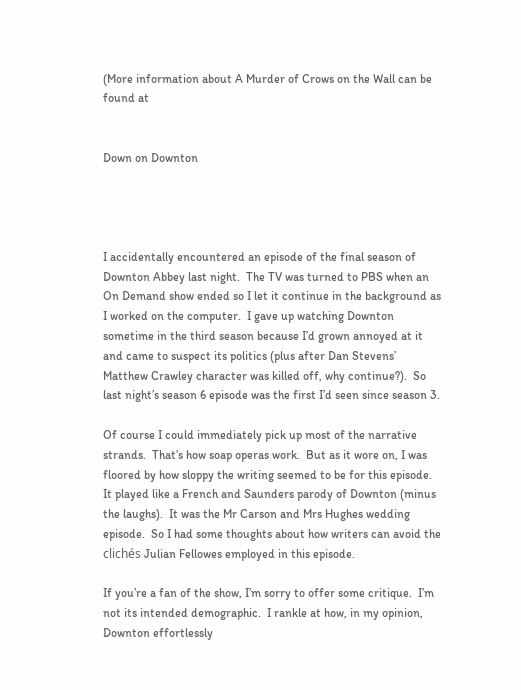(More information about A Murder of Crows on the Wall can be found at


Down on Downton




I accidentally encountered an episode of the final season of Downton Abbey last night.  The TV was turned to PBS when an On Demand show ended so I let it continue in the background as I worked on the computer.  I gave up watching Downton sometime in the third season because I’d grown annoyed at it and came to suspect its politics (plus after Dan Stevens’ Matthew Crawley character was killed off, why continue?).  So last night’s season 6 episode was the first I’d seen since season 3.

Of course I could immediately pick up most of the narrative strands.  That’s how soap operas work.  But as it wore on, I was floored by how sloppy the writing seemed to be for this episode.  It played like a French and Saunders parody of Downton (minus the laughs).  It was the Mr Carson and Mrs Hughes wedding episode.  So I had some thoughts about how writers can avoid the clichés Julian Fellowes employed in this episode.

If you’re a fan of the show, I’m sorry to offer some critique.  I’m not its intended demographic.  I rankle at how, in my opinion, Downton effortlessly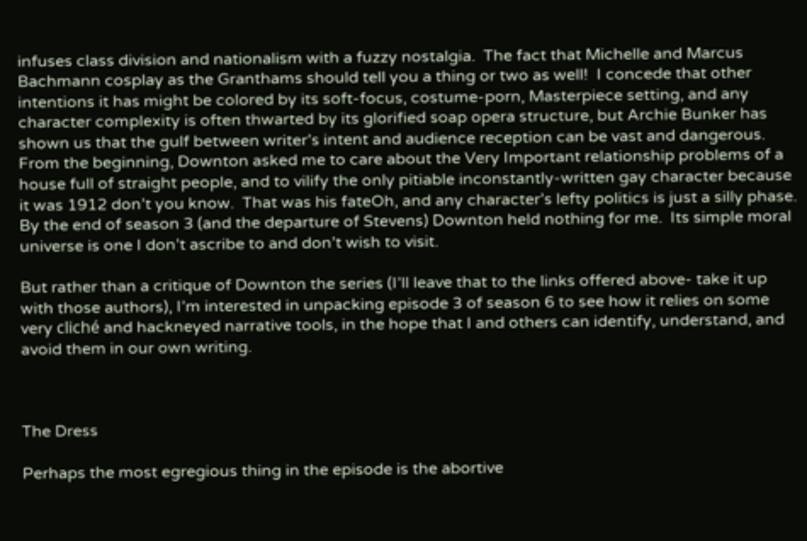infuses class division and nationalism with a fuzzy nostalgia.  The fact that Michelle and Marcus Bachmann cosplay as the Granthams should tell you a thing or two as well!  I concede that other intentions it has might be colored by its soft-focus, costume-porn, Masterpiece setting, and any character complexity is often thwarted by its glorified soap opera structure, but Archie Bunker has shown us that the gulf between writer’s intent and audience reception can be vast and dangerous.  From the beginning, Downton asked me to care about the Very Important relationship problems of a house full of straight people, and to vilify the only pitiable inconstantly-written gay character because it was 1912 don’t you know.  That was his fateOh, and any character’s lefty politics is just a silly phase.  By the end of season 3 (and the departure of Stevens) Downton held nothing for me.  Its simple moral universe is one I don’t ascribe to and don’t wish to visit.

But rather than a critique of Downton the series (I’ll leave that to the links offered above- take it up with those authors), I’m interested in unpacking episode 3 of season 6 to see how it relies on some very cliché and hackneyed narrative tools, in the hope that I and others can identify, understand, and avoid them in our own writing.



The Dress

Perhaps the most egregious thing in the episode is the abortive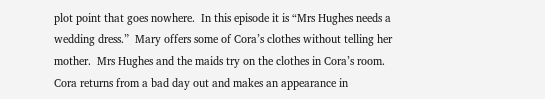plot point that goes nowhere.  In this episode it is “Mrs Hughes needs a wedding dress.”  Mary offers some of Cora’s clothes without telling her mother.  Mrs Hughes and the maids try on the clothes in Cora’s room.  Cora returns from a bad day out and makes an appearance in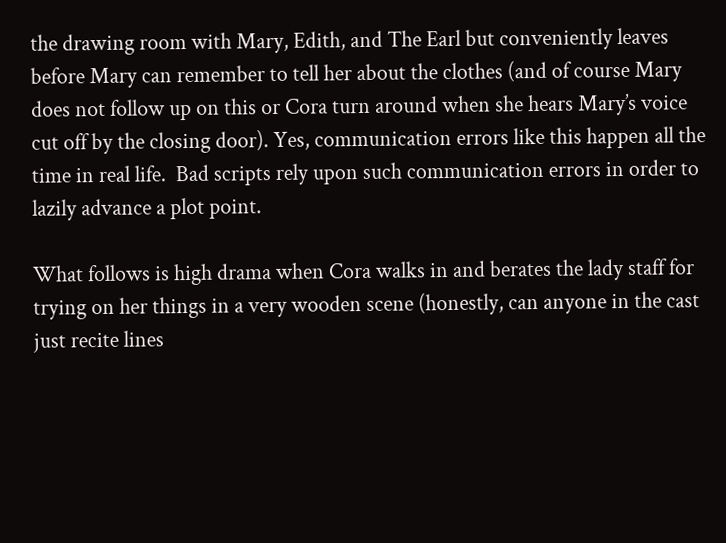the drawing room with Mary, Edith, and The Earl but conveniently leaves before Mary can remember to tell her about the clothes (and of course Mary does not follow up on this or Cora turn around when she hears Mary’s voice cut off by the closing door). Yes, communication errors like this happen all the time in real life.  Bad scripts rely upon such communication errors in order to lazily advance a plot point.

What follows is high drama when Cora walks in and berates the lady staff for trying on her things in a very wooden scene (honestly, can anyone in the cast just recite lines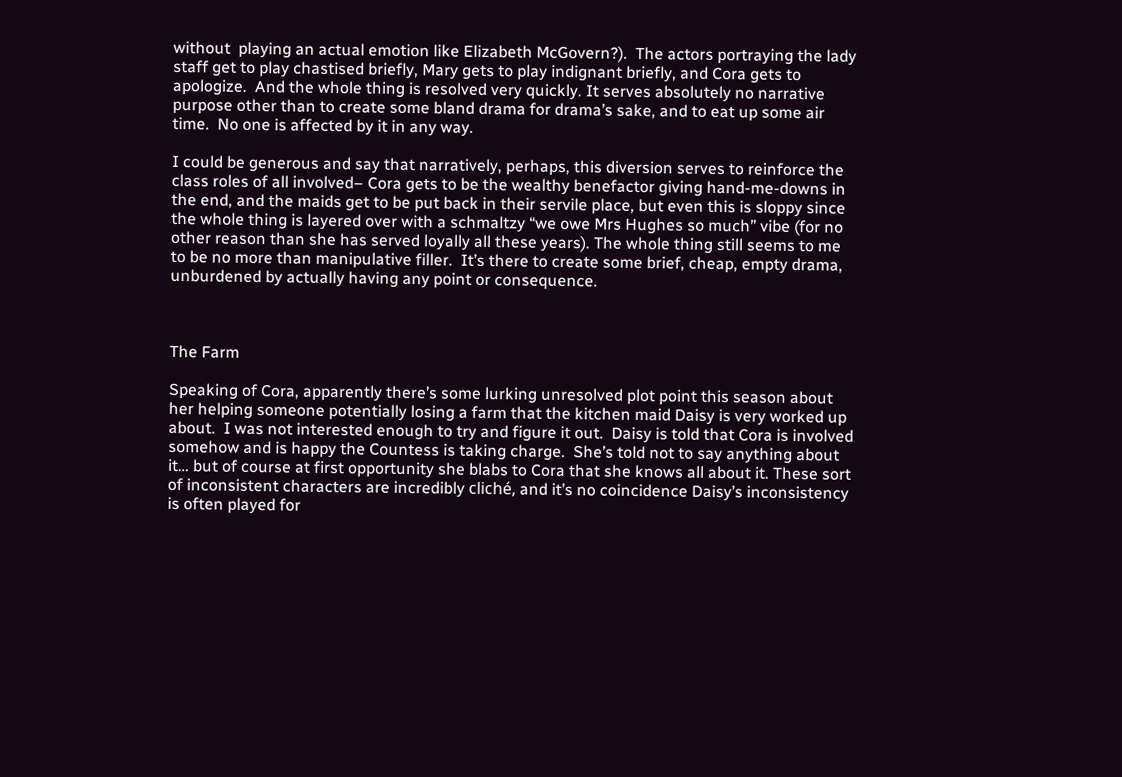without  playing an actual emotion like Elizabeth McGovern?).  The actors portraying the lady staff get to play chastised briefly, Mary gets to play indignant briefly, and Cora gets to apologize.  And the whole thing is resolved very quickly. It serves absolutely no narrative purpose other than to create some bland drama for drama’s sake, and to eat up some air time.  No one is affected by it in any way.

I could be generous and say that narratively, perhaps, this diversion serves to reinforce the class roles of all involved– Cora gets to be the wealthy benefactor giving hand-me-downs in the end, and the maids get to be put back in their servile place, but even this is sloppy since the whole thing is layered over with a schmaltzy “we owe Mrs Hughes so much” vibe (for no other reason than she has served loyally all these years). The whole thing still seems to me to be no more than manipulative filler.  It’s there to create some brief, cheap, empty drama, unburdened by actually having any point or consequence.



The Farm

Speaking of Cora, apparently there’s some lurking unresolved plot point this season about her helping someone potentially losing a farm that the kitchen maid Daisy is very worked up about.  I was not interested enough to try and figure it out.  Daisy is told that Cora is involved somehow and is happy the Countess is taking charge.  She’s told not to say anything about it… but of course at first opportunity she blabs to Cora that she knows all about it. These sort of inconsistent characters are incredibly cliché, and it’s no coincidence Daisy’s inconsistency is often played for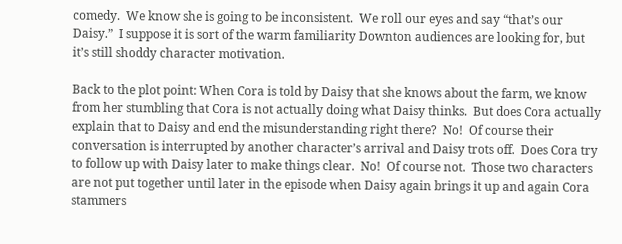comedy.  We know she is going to be inconsistent.  We roll our eyes and say “that’s our Daisy.”  I suppose it is sort of the warm familiarity Downton audiences are looking for, but it’s still shoddy character motivation.

Back to the plot point: When Cora is told by Daisy that she knows about the farm, we know from her stumbling that Cora is not actually doing what Daisy thinks.  But does Cora actually explain that to Daisy and end the misunderstanding right there?  No!  Of course their conversation is interrupted by another character’s arrival and Daisy trots off.  Does Cora try to follow up with Daisy later to make things clear.  No!  Of course not.  Those two characters are not put together until later in the episode when Daisy again brings it up and again Cora stammers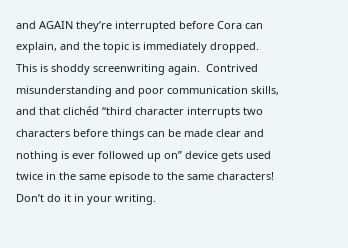and AGAIN they’re interrupted before Cora can explain, and the topic is immediately dropped.  This is shoddy screenwriting again.  Contrived misunderstanding and poor communication skills, and that clichéd “third character interrupts two characters before things can be made clear and nothing is ever followed up on” device gets used twice in the same episode to the same characters!  Don’t do it in your writing.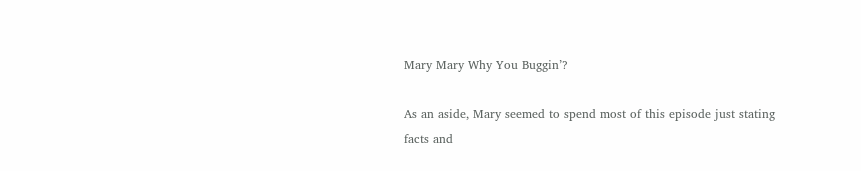Mary Mary Why You Buggin’?

As an aside, Mary seemed to spend most of this episode just stating facts and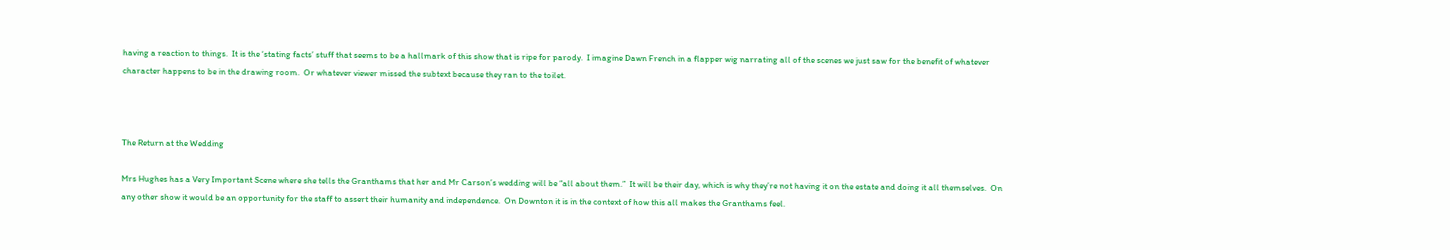having a reaction to things.  It is the ‘stating facts’ stuff that seems to be a hallmark of this show that is ripe for parody.  I imagine Dawn French in a flapper wig narrating all of the scenes we just saw for the benefit of whatever character happens to be in the drawing room.  Or whatever viewer missed the subtext because they ran to the toilet.



The Return at the Wedding

Mrs Hughes has a Very Important Scene where she tells the Granthams that her and Mr Carson’s wedding will be “all about them.”  It will be their day, which is why they’re not having it on the estate and doing it all themselves.  On any other show it would be an opportunity for the staff to assert their humanity and independence.  On Downton it is in the context of how this all makes the Granthams feel.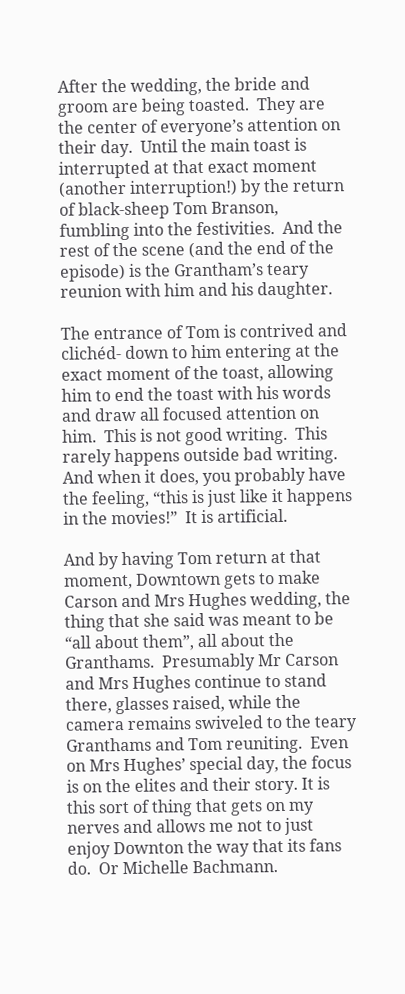After the wedding, the bride and groom are being toasted.  They are the center of everyone’s attention on their day.  Until the main toast is interrupted at that exact moment (another interruption!) by the return of black-sheep Tom Branson, fumbling into the festivities.  And the rest of the scene (and the end of the episode) is the Grantham’s teary reunion with him and his daughter.

The entrance of Tom is contrived and clichéd- down to him entering at the exact moment of the toast, allowing him to end the toast with his words and draw all focused attention on him.  This is not good writing.  This rarely happens outside bad writing.  And when it does, you probably have the feeling, “this is just like it happens in the movies!”  It is artificial.

And by having Tom return at that moment, Downtown gets to make Carson and Mrs Hughes wedding, the thing that she said was meant to be “all about them”, all about the Granthams.  Presumably Mr Carson and Mrs Hughes continue to stand there, glasses raised, while the camera remains swiveled to the teary Granthams and Tom reuniting.  Even on Mrs Hughes’ special day, the focus is on the elites and their story. It is this sort of thing that gets on my nerves and allows me not to just enjoy Downton the way that its fans do.  Or Michelle Bachmann.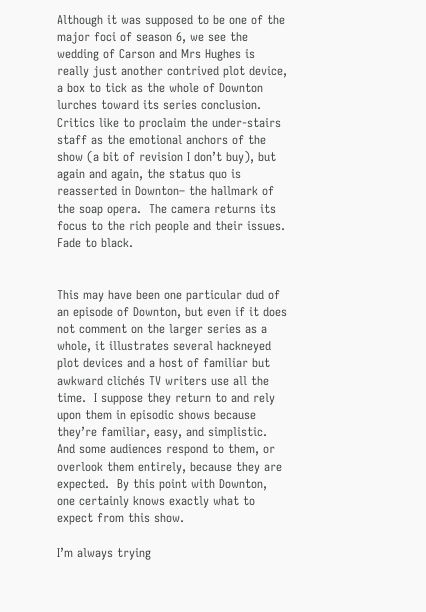Although it was supposed to be one of the major foci of season 6, we see the wedding of Carson and Mrs Hughes is really just another contrived plot device, a box to tick as the whole of Downton lurches toward its series conclusion.  Critics like to proclaim the under-stairs staff as the emotional anchors of the show (a bit of revision I don’t buy), but again and again, the status quo is reasserted in Downton– the hallmark of the soap opera.  The camera returns its focus to the rich people and their issues.  Fade to black.


This may have been one particular dud of an episode of Downton, but even if it does not comment on the larger series as a whole, it illustrates several hackneyed plot devices and a host of familiar but awkward clichés TV writers use all the time.  I suppose they return to and rely upon them in episodic shows because they’re familiar, easy, and simplistic.  And some audiences respond to them, or overlook them entirely, because they are expected.  By this point with Downton, one certainly knows exactly what to expect from this show.

I’m always trying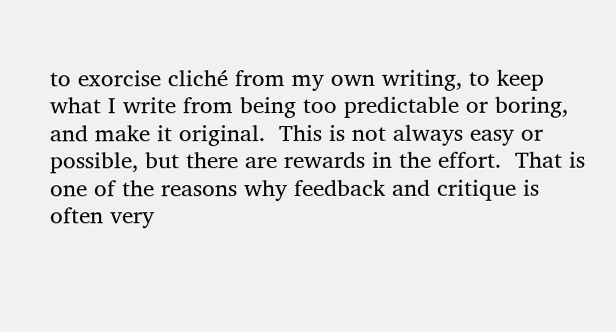to exorcise cliché from my own writing, to keep what I write from being too predictable or boring, and make it original.  This is not always easy or possible, but there are rewards in the effort.  That is one of the reasons why feedback and critique is often very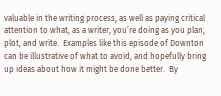valuable in the writing process, as well as paying critical attention to what, as a writer, you’re doing as you plan, plot, and write.  Examples like this episode of Downton can be illustrative of what to avoid, and hopefully bring up ideas about how it might be done better.  By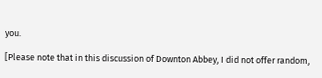you.

[Please note that in this discussion of Downton Abbey, I did not offer random,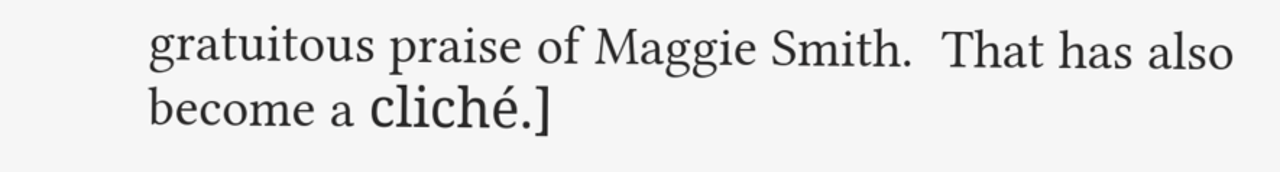gratuitous praise of Maggie Smith.  That has also become a cliché.]